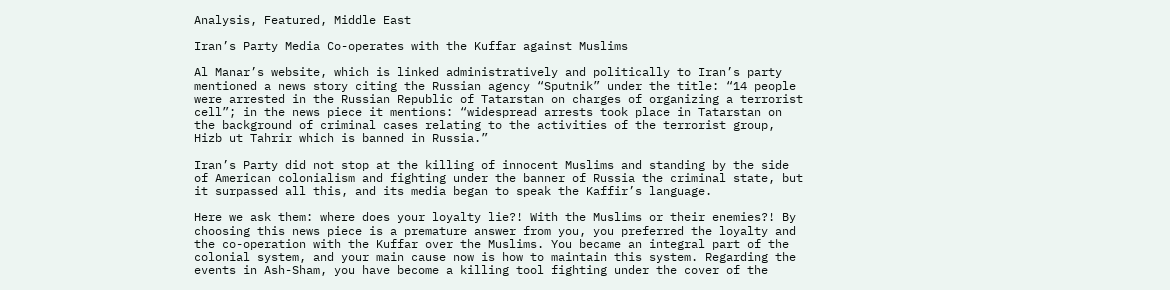Analysis, Featured, Middle East

Iran’s Party Media Co-operates with the Kuffar against Muslims

Al Manar’s website, which is linked administratively and politically to Iran’s party mentioned a news story citing the Russian agency “Sputnik” under the title: “14 people were arrested in the Russian Republic of Tatarstan on charges of organizing a terrorist cell”; in the news piece it mentions: “widespread arrests took place in Tatarstan on the background of criminal cases relating to the activities of the terrorist group, Hizb ut Tahrir which is banned in Russia.”

Iran’s Party did not stop at the killing of innocent Muslims and standing by the side of American colonialism and fighting under the banner of Russia the criminal state, but it surpassed all this, and its media began to speak the Kaffir’s language.

Here we ask them: where does your loyalty lie?! With the Muslims or their enemies?! By choosing this news piece is a premature answer from you, you preferred the loyalty and the co-operation with the Kuffar over the Muslims. You became an integral part of the colonial system, and your main cause now is how to maintain this system. Regarding the events in Ash-Sham, you have become a killing tool fighting under the cover of the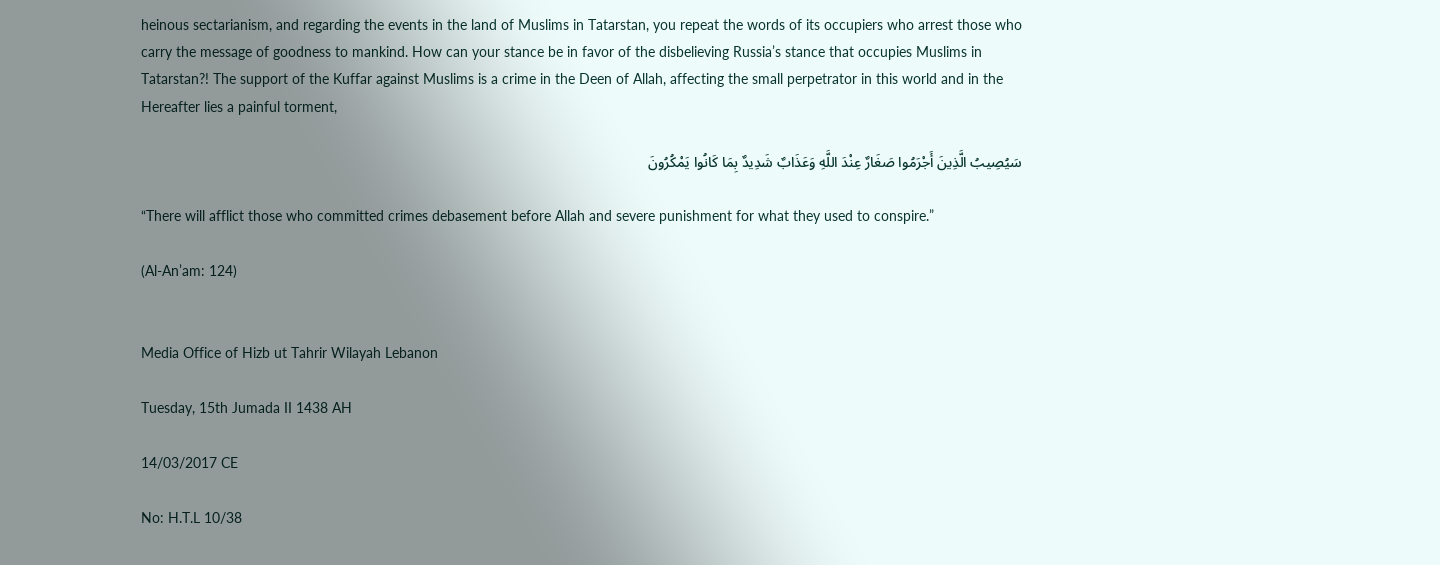heinous sectarianism, and regarding the events in the land of Muslims in Tatarstan, you repeat the words of its occupiers who arrest those who carry the message of goodness to mankind. How can your stance be in favor of the disbelieving Russia’s stance that occupies Muslims in Tatarstan?! The support of the Kuffar against Muslims is a crime in the Deen of Allah, affecting the small perpetrator in this world and in the Hereafter lies a painful torment,

سَيُصِيبُ الَّذِينَ أَجْرَمُوا صَغَارٌ عِنْدَ اللَّهِ وَعَذَابٌ شَدِيدٌ بِمَا كَانُوا يَمْكُرُونَ

“There will afflict those who committed crimes debasement before Allah and severe punishment for what they used to conspire.”

(Al-An’am: 124)


Media Office of Hizb ut Tahrir Wilayah Lebanon

Tuesday, 15th Jumada II 1438 AH

14/03/2017 CE

No: H.T.L 10/38